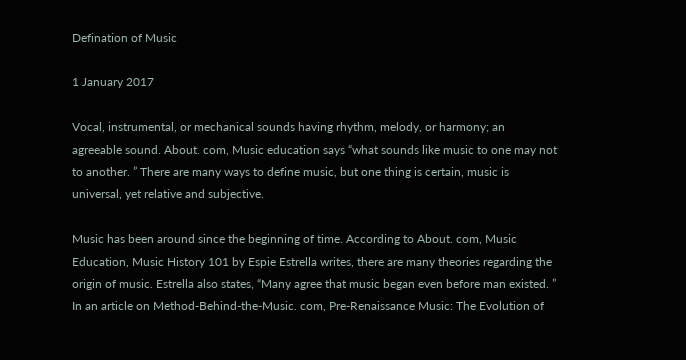Defination of Music

1 January 2017

Vocal, instrumental, or mechanical sounds having rhythm, melody, or harmony; an agreeable sound. About. com, Music education says “what sounds like music to one may not to another. ” There are many ways to define music, but one thing is certain, music is universal, yet relative and subjective.

Music has been around since the beginning of time. According to About. com, Music Education, Music History 101 by Espie Estrella writes, there are many theories regarding the origin of music. Estrella also states, “Many agree that music began even before man existed. ” In an article on Method-Behind-the-Music. com, Pre-Renaissance Music: The Evolution of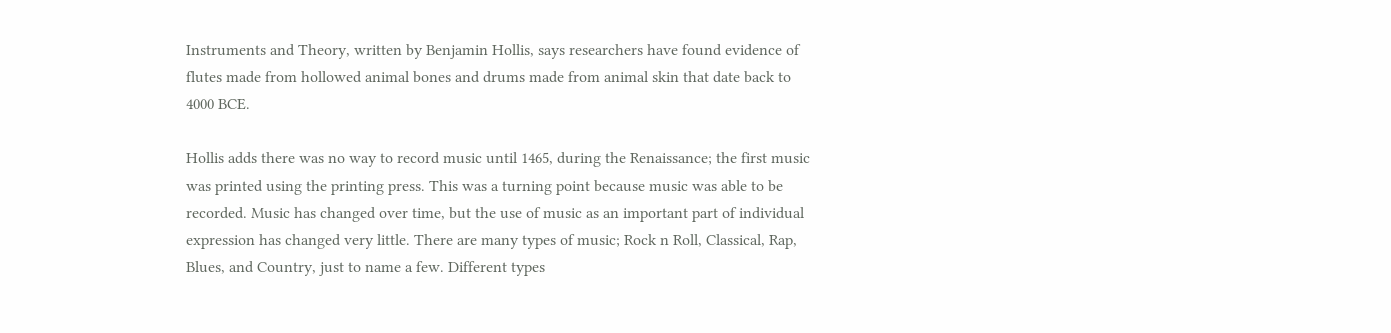Instruments and Theory, written by Benjamin Hollis, says researchers have found evidence of flutes made from hollowed animal bones and drums made from animal skin that date back to 4000 BCE.

Hollis adds there was no way to record music until 1465, during the Renaissance; the first music was printed using the printing press. This was a turning point because music was able to be recorded. Music has changed over time, but the use of music as an important part of individual expression has changed very little. There are many types of music; Rock n Roll, Classical, Rap, Blues, and Country, just to name a few. Different types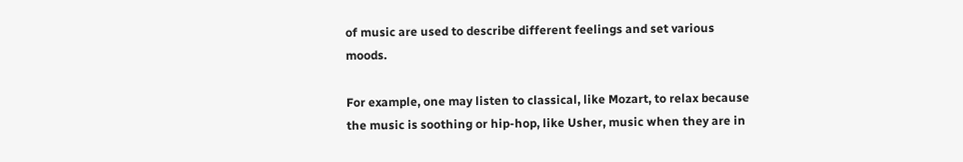of music are used to describe different feelings and set various moods.

For example, one may listen to classical, like Mozart, to relax because the music is soothing or hip-hop, like Usher, music when they are in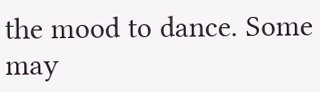the mood to dance. Some may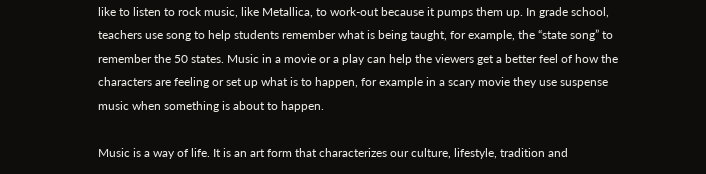like to listen to rock music, like Metallica, to work-out because it pumps them up. In grade school, teachers use song to help students remember what is being taught, for example, the “state song” to remember the 50 states. Music in a movie or a play can help the viewers get a better feel of how the characters are feeling or set up what is to happen, for example in a scary movie they use suspense music when something is about to happen.

Music is a way of life. It is an art form that characterizes our culture, lifestyle, tradition and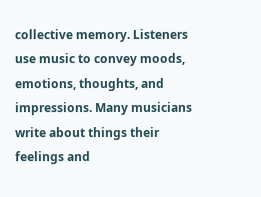collective memory. Listeners use music to convey moods, emotions, thoughts, and impressions. Many musicians write about things their feelings and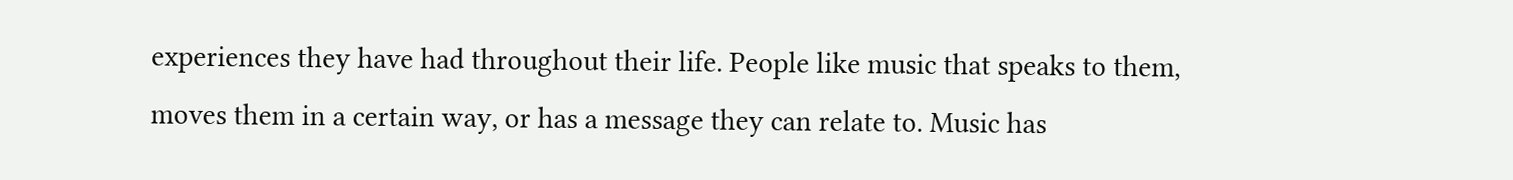experiences they have had throughout their life. People like music that speaks to them, moves them in a certain way, or has a message they can relate to. Music has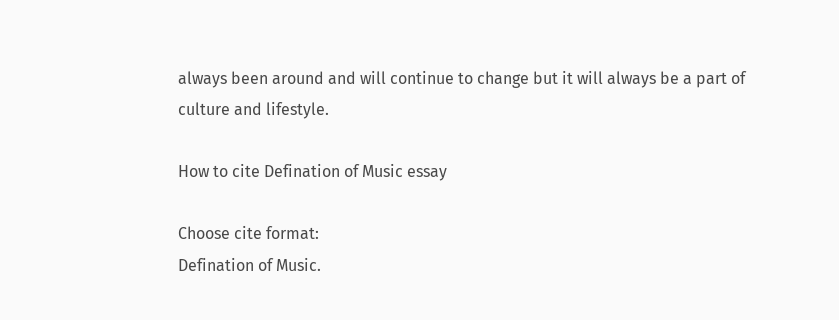always been around and will continue to change but it will always be a part of culture and lifestyle.

How to cite Defination of Music essay

Choose cite format:
Defination of Music.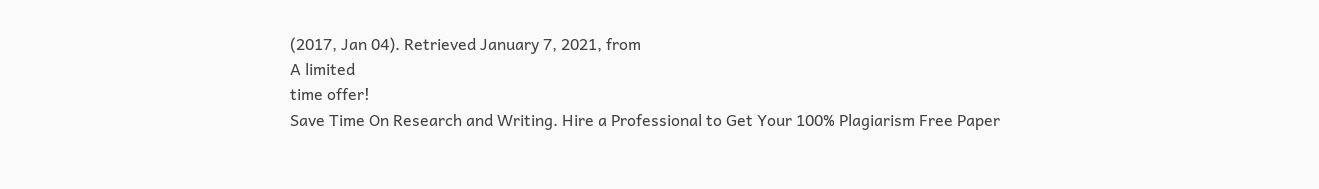(2017, Jan 04). Retrieved January 7, 2021, from
A limited
time offer!
Save Time On Research and Writing. Hire a Professional to Get Your 100% Plagiarism Free Paper